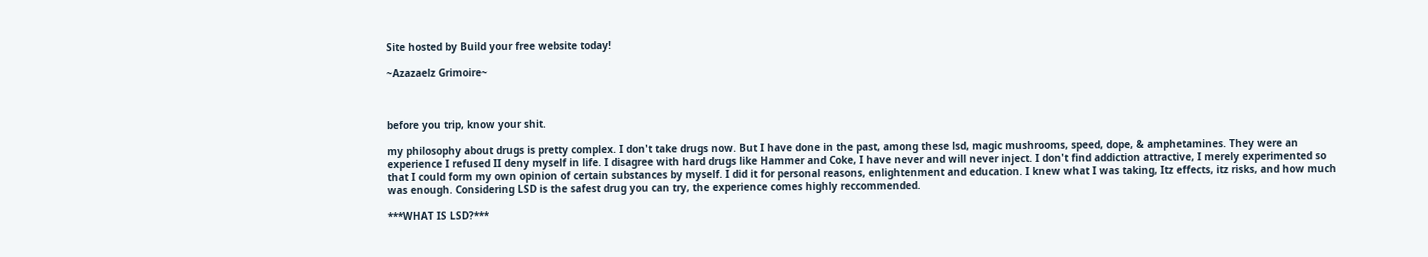Site hosted by Build your free website today!

~Azazaelz Grimoire~



before you trip, know your shit.

my philosophy about drugs is pretty complex. I don't take drugs now. But I have done in the past, among these lsd, magic mushrooms, speed, dope, & amphetamines. They were an experience I refused II deny myself in life. I disagree with hard drugs like Hammer and Coke, I have never and will never inject. I don't find addiction attractive, I merely experimented so that I could form my own opinion of certain substances by myself. I did it for personal reasons, enlightenment and education. I knew what I was taking, Itz effects, itz risks, and how much was enough. Considering LSD is the safest drug you can try, the experience comes highly reccommended.

***WHAT IS LSD?***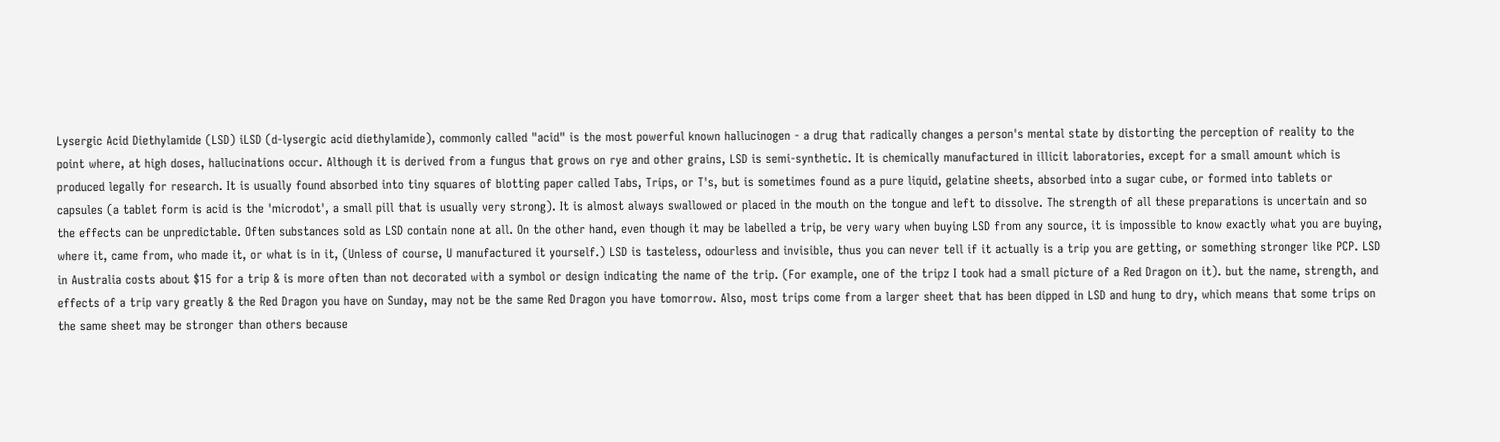Lysergic Acid Diethylamide (LSD) iLSD (d-lysergic acid diethylamide), commonly called "acid" is the most powerful known hallucinogen - a drug that radically changes a person's mental state by distorting the perception of reality to the point where, at high doses, hallucinations occur. Although it is derived from a fungus that grows on rye and other grains, LSD is semi-synthetic. It is chemically manufactured in illicit laboratories, except for a small amount which is produced legally for research. It is usually found absorbed into tiny squares of blotting paper called Tabs, Trips, or T's, but is sometimes found as a pure liquid, gelatine sheets, absorbed into a sugar cube, or formed into tablets or capsules (a tablet form is acid is the 'microdot', a small pill that is usually very strong). It is almost always swallowed or placed in the mouth on the tongue and left to dissolve. The strength of all these preparations is uncertain and so the effects can be unpredictable. Often substances sold as LSD contain none at all. On the other hand, even though it may be labelled a trip, be very wary when buying LSD from any source, it is impossible to know exactly what you are buying, where it, came from, who made it, or what is in it, (Unless of course, U manufactured it yourself.) LSD is tasteless, odourless and invisible, thus you can never tell if it actually is a trip you are getting, or something stronger like PCP. LSD in Australia costs about $15 for a trip & is more often than not decorated with a symbol or design indicating the name of the trip. (For example, one of the tripz I took had a small picture of a Red Dragon on it). but the name, strength, and effects of a trip vary greatly & the Red Dragon you have on Sunday, may not be the same Red Dragon you have tomorrow. Also, most trips come from a larger sheet that has been dipped in LSD and hung to dry, which means that some trips on the same sheet may be stronger than others because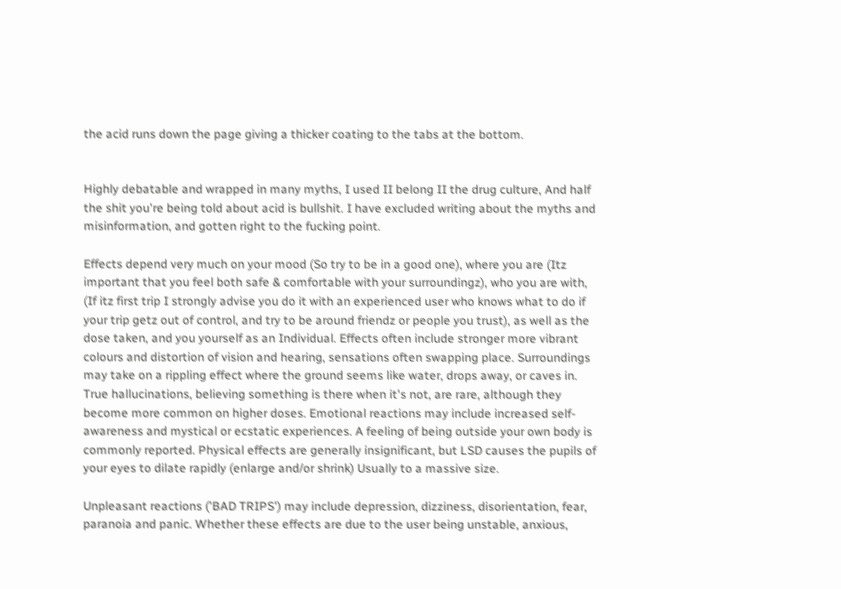the acid runs down the page giving a thicker coating to the tabs at the bottom.


Highly debatable and wrapped in many myths, I used II belong II the drug culture, And half the shit you're being told about acid is bullshit. I have excluded writing about the myths and misinformation, and gotten right to the fucking point.

Effects depend very much on your mood (So try to be in a good one), where you are (Itz important that you feel both safe & comfortable with your surroundingz), who you are with, (If itz first trip I strongly advise you do it with an experienced user who knows what to do if your trip getz out of control, and try to be around friendz or people you trust), as well as the dose taken, and you yourself as an Individual. Effects often include stronger more vibrant colours and distortion of vision and hearing, sensations often swapping place. Surroundings may take on a rippling effect where the ground seems like water, drops away, or caves in. True hallucinations, believing something is there when it's not, are rare, although they become more common on higher doses. Emotional reactions may include increased self-awareness and mystical or ecstatic experiences. A feeling of being outside your own body is commonly reported. Physical effects are generally insignificant, but LSD causes the pupils of your eyes to dilate rapidly (enlarge and/or shrink) Usually to a massive size.

Unpleasant reactions ('BAD TRIPS') may include depression, dizziness, disorientation, fear, paranoia and panic. Whether these effects are due to the user being unstable, anxious,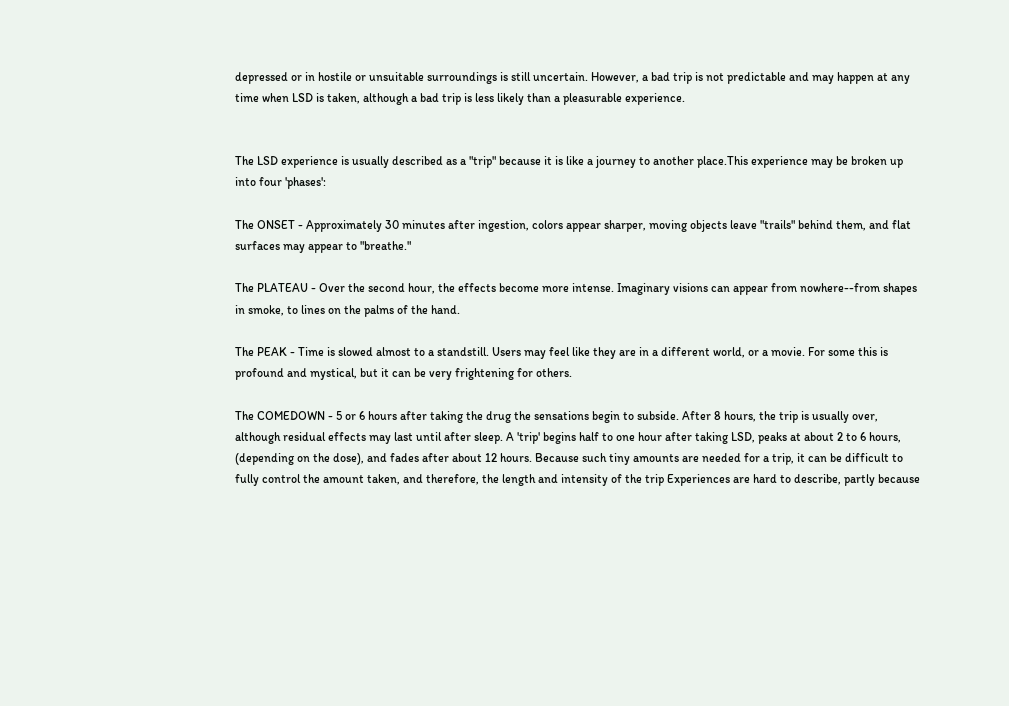depressed or in hostile or unsuitable surroundings is still uncertain. However, a bad trip is not predictable and may happen at any time when LSD is taken, although a bad trip is less likely than a pleasurable experience.


The LSD experience is usually described as a "trip" because it is like a journey to another place.This experience may be broken up into four 'phases':

The ONSET - Approximately 30 minutes after ingestion, colors appear sharper, moving objects leave "trails" behind them, and flat surfaces may appear to "breathe."

The PLATEAU - Over the second hour, the effects become more intense. Imaginary visions can appear from nowhere--from shapes in smoke, to lines on the palms of the hand.

The PEAK - Time is slowed almost to a standstill. Users may feel like they are in a different world, or a movie. For some this is profound and mystical, but it can be very frightening for others.

The COMEDOWN - 5 or 6 hours after taking the drug the sensations begin to subside. After 8 hours, the trip is usually over, although residual effects may last until after sleep. A 'trip' begins half to one hour after taking LSD, peaks at about 2 to 6 hours, (depending on the dose), and fades after about 12 hours. Because such tiny amounts are needed for a trip, it can be difficult to fully control the amount taken, and therefore, the length and intensity of the trip Experiences are hard to describe, partly because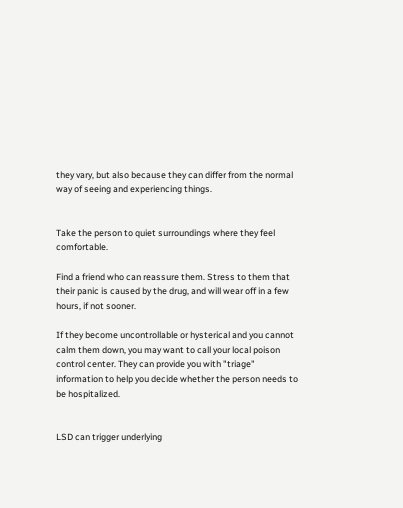they vary, but also because they can differ from the normal way of seeing and experiencing things.


Take the person to quiet surroundings where they feel comfortable.

Find a friend who can reassure them. Stress to them that their panic is caused by the drug, and will wear off in a few hours, if not sooner.

If they become uncontrollable or hysterical and you cannot calm them down, you may want to call your local poison control center. They can provide you with "triage" information to help you decide whether the person needs to be hospitalized.


LSD can trigger underlying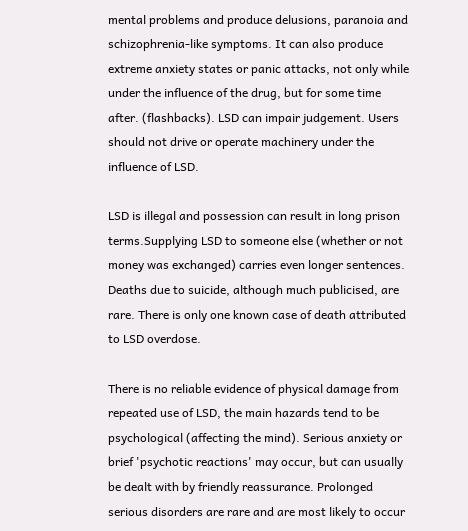mental problems and produce delusions, paranoia and schizophrenia-like symptoms. It can also produce extreme anxiety states or panic attacks, not only while under the influence of the drug, but for some time after. (flashbacks). LSD can impair judgement. Users should not drive or operate machinery under the influence of LSD.

LSD is illegal and possession can result in long prison terms.Supplying LSD to someone else (whether or not money was exchanged) carries even longer sentences. Deaths due to suicide, although much publicised, are rare. There is only one known case of death attributed to LSD overdose.

There is no reliable evidence of physical damage from repeated use of LSD, the main hazards tend to be psychological (affecting the mind). Serious anxiety or brief 'psychotic reactions' may occur, but can usually be dealt with by friendly reassurance. Prolonged serious disorders are rare and are most likely to occur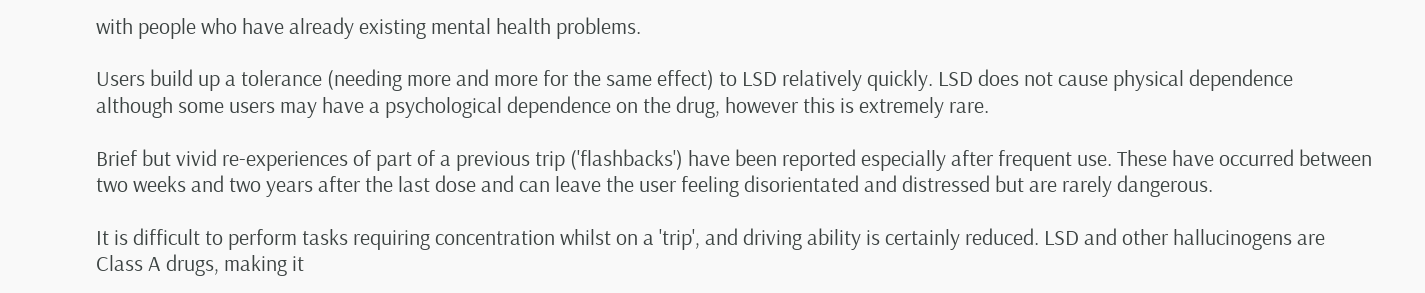with people who have already existing mental health problems.

Users build up a tolerance (needing more and more for the same effect) to LSD relatively quickly. LSD does not cause physical dependence although some users may have a psychological dependence on the drug, however this is extremely rare.

Brief but vivid re-experiences of part of a previous trip ('flashbacks') have been reported especially after frequent use. These have occurred between two weeks and two years after the last dose and can leave the user feeling disorientated and distressed but are rarely dangerous.

It is difficult to perform tasks requiring concentration whilst on a 'trip', and driving ability is certainly reduced. LSD and other hallucinogens are Class A drugs, making it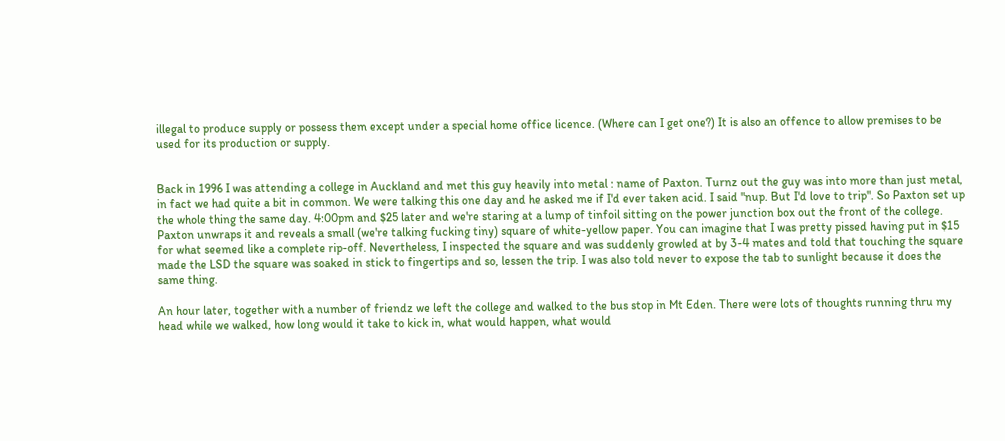illegal to produce supply or possess them except under a special home office licence. (Where can I get one?) It is also an offence to allow premises to be used for its production or supply.


Back in 1996 I was attending a college in Auckland and met this guy heavily into metal : name of Paxton. Turnz out the guy was into more than just metal, in fact we had quite a bit in common. We were talking this one day and he asked me if I'd ever taken acid. I said "nup. But I'd love to trip". So Paxton set up the whole thing the same day. 4:00pm and $25 later and we're staring at a lump of tinfoil sitting on the power junction box out the front of the college. Paxton unwraps it and reveals a small (we're talking fucking tiny) square of white-yellow paper. You can imagine that I was pretty pissed having put in $15 for what seemed like a complete rip-off. Nevertheless, I inspected the square and was suddenly growled at by 3-4 mates and told that touching the square made the LSD the square was soaked in stick to fingertips and so, lessen the trip. I was also told never to expose the tab to sunlight because it does the same thing.

An hour later, together with a number of friendz we left the college and walked to the bus stop in Mt Eden. There were lots of thoughts running thru my head while we walked, how long would it take to kick in, what would happen, what would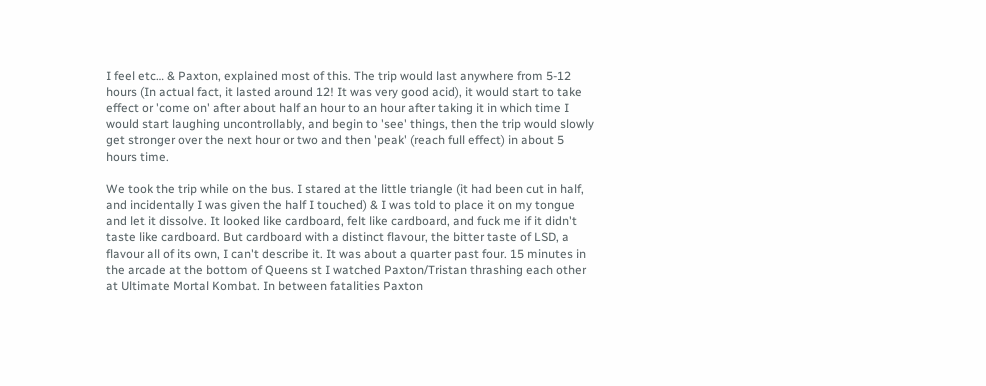I feel etc… & Paxton, explained most of this. The trip would last anywhere from 5-12 hours (In actual fact, it lasted around 12! It was very good acid), it would start to take effect or 'come on' after about half an hour to an hour after taking it in which time I would start laughing uncontrollably, and begin to 'see' things, then the trip would slowly get stronger over the next hour or two and then 'peak' (reach full effect) in about 5 hours time.

We took the trip while on the bus. I stared at the little triangle (it had been cut in half, and incidentally I was given the half I touched) & I was told to place it on my tongue and let it dissolve. It looked like cardboard, felt like cardboard, and fuck me if it didn't taste like cardboard. But cardboard with a distinct flavour, the bitter taste of LSD, a flavour all of its own, I can't describe it. It was about a quarter past four. 15 minutes in the arcade at the bottom of Queens st I watched Paxton/Tristan thrashing each other at Ultimate Mortal Kombat. In between fatalities Paxton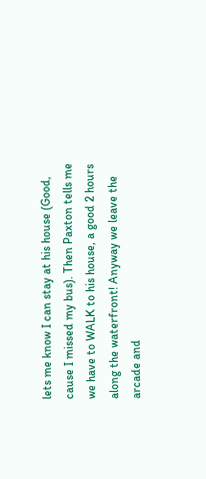lets me know I can stay at his house (Good, cause I missed my bus). Then Paxton tells me we have to WALK to his house, a good 2 hours along the waterfront! Anyway we leave the arcade and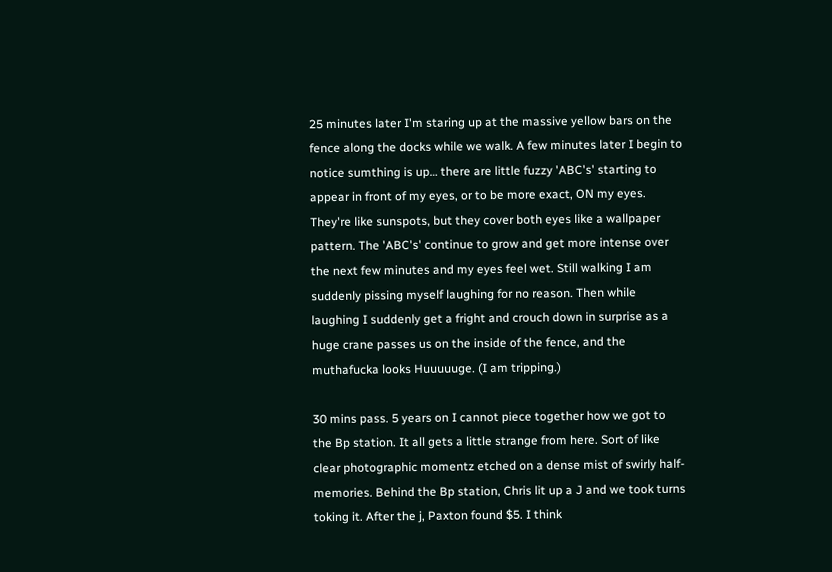25 minutes later I'm staring up at the massive yellow bars on the fence along the docks while we walk. A few minutes later I begin to notice sumthing is up… there are little fuzzy 'ABC's' starting to appear in front of my eyes, or to be more exact, ON my eyes. They're like sunspots, but they cover both eyes like a wallpaper pattern. The 'ABC's' continue to grow and get more intense over the next few minutes and my eyes feel wet. Still walking I am suddenly pissing myself laughing for no reason. Then while laughing I suddenly get a fright and crouch down in surprise as a huge crane passes us on the inside of the fence, and the muthafucka looks Huuuuuge. (I am tripping.)

30 mins pass. 5 years on I cannot piece together how we got to the Bp station. It all gets a little strange from here. Sort of like clear photographic momentz etched on a dense mist of swirly half-memories. Behind the Bp station, Chris lit up a J and we took turns toking it. After the j, Paxton found $5. I think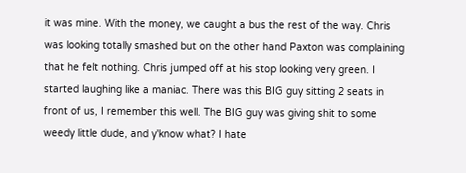it was mine. With the money, we caught a bus the rest of the way. Chris was looking totally smashed but on the other hand Paxton was complaining that he felt nothing. Chris jumped off at his stop looking very green. I started laughing like a maniac. There was this BIG guy sitting 2 seats in front of us, I remember this well. The BIG guy was giving shit to some weedy little dude, and y'know what? I hate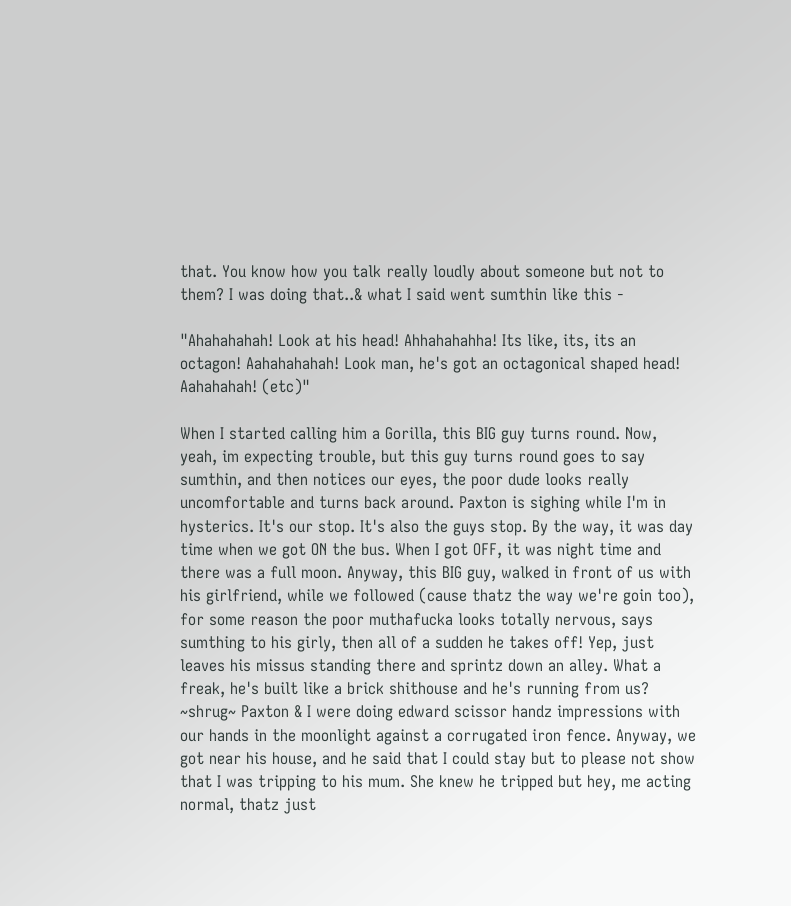that. You know how you talk really loudly about someone but not to them? I was doing that..& what I said went sumthin like this -

"Ahahahahah! Look at his head! Ahhahahahha! Its like, its, its an octagon! Aahahahahah! Look man, he's got an octagonical shaped head! Aahahahah! (etc)"

When I started calling him a Gorilla, this BIG guy turns round. Now, yeah, im expecting trouble, but this guy turns round goes to say sumthin, and then notices our eyes, the poor dude looks really uncomfortable and turns back around. Paxton is sighing while I'm in hysterics. It's our stop. It's also the guys stop. By the way, it was day time when we got ON the bus. When I got OFF, it was night time and there was a full moon. Anyway, this BIG guy, walked in front of us with his girlfriend, while we followed (cause thatz the way we're goin too), for some reason the poor muthafucka looks totally nervous, says sumthing to his girly, then all of a sudden he takes off! Yep, just leaves his missus standing there and sprintz down an alley. What a freak, he's built like a brick shithouse and he's running from us? ~shrug~ Paxton & I were doing edward scissor handz impressions with our hands in the moonlight against a corrugated iron fence. Anyway, we got near his house, and he said that I could stay but to please not show that I was tripping to his mum. She knew he tripped but hey, me acting normal, thatz just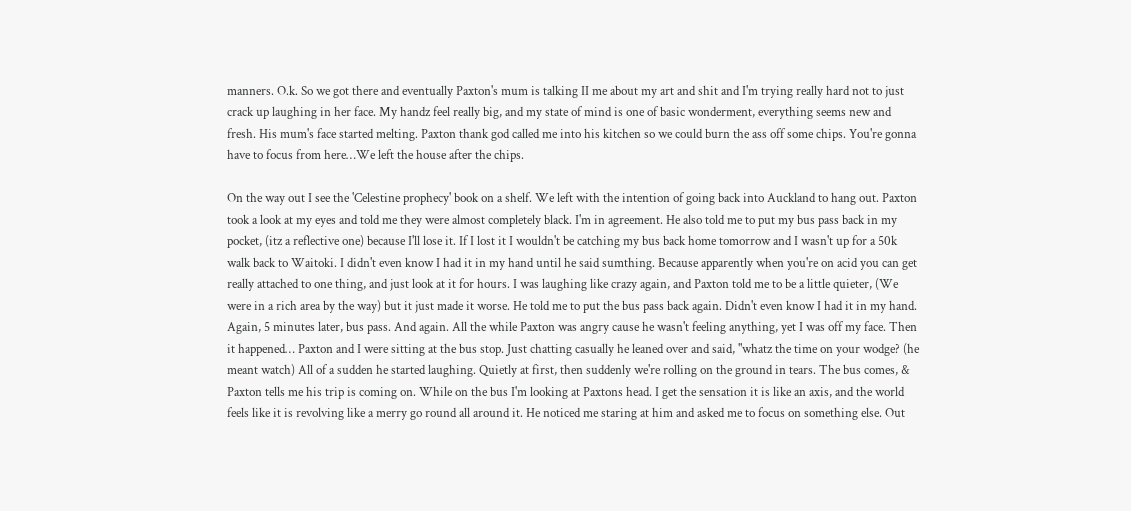manners. O.k. So we got there and eventually Paxton's mum is talking II me about my art and shit and I'm trying really hard not to just crack up laughing in her face. My handz feel really big, and my state of mind is one of basic wonderment, everything seems new and fresh. His mum's face started melting. Paxton thank god called me into his kitchen so we could burn the ass off some chips. You're gonna have to focus from here…We left the house after the chips.

On the way out I see the 'Celestine prophecy' book on a shelf. We left with the intention of going back into Auckland to hang out. Paxton took a look at my eyes and told me they were almost completely black. I'm in agreement. He also told me to put my bus pass back in my pocket, (itz a reflective one) because I'll lose it. If I lost it I wouldn't be catching my bus back home tomorrow and I wasn't up for a 50k walk back to Waitoki. I didn't even know I had it in my hand until he said sumthing. Because apparently when you're on acid you can get really attached to one thing, and just look at it for hours. I was laughing like crazy again, and Paxton told me to be a little quieter, (We were in a rich area by the way) but it just made it worse. He told me to put the bus pass back again. Didn't even know I had it in my hand. Again, 5 minutes later, bus pass. And again. All the while Paxton was angry cause he wasn't feeling anything, yet I was off my face. Then it happened… Paxton and I were sitting at the bus stop. Just chatting casually he leaned over and said, "whatz the time on your wodge? (he meant watch) All of a sudden he started laughing. Quietly at first, then suddenly we're rolling on the ground in tears. The bus comes, & Paxton tells me his trip is coming on. While on the bus I'm looking at Paxtons head. I get the sensation it is like an axis, and the world feels like it is revolving like a merry go round all around it. He noticed me staring at him and asked me to focus on something else. Out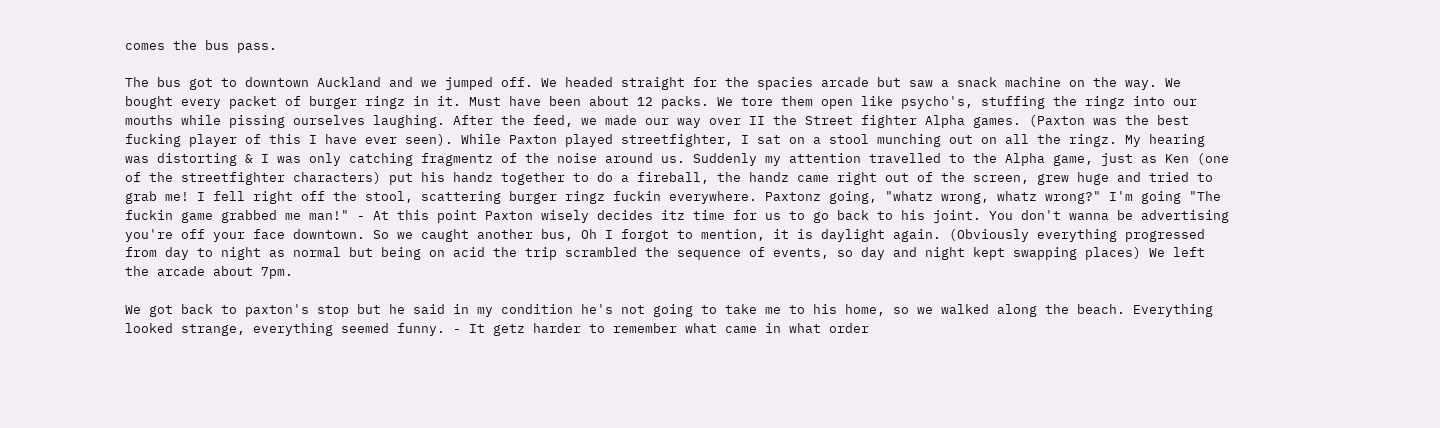comes the bus pass.

The bus got to downtown Auckland and we jumped off. We headed straight for the spacies arcade but saw a snack machine on the way. We bought every packet of burger ringz in it. Must have been about 12 packs. We tore them open like psycho's, stuffing the ringz into our mouths while pissing ourselves laughing. After the feed, we made our way over II the Street fighter Alpha games. (Paxton was the best fucking player of this I have ever seen). While Paxton played streetfighter, I sat on a stool munching out on all the ringz. My hearing was distorting & I was only catching fragmentz of the noise around us. Suddenly my attention travelled to the Alpha game, just as Ken (one of the streetfighter characters) put his handz together to do a fireball, the handz came right out of the screen, grew huge and tried to grab me! I fell right off the stool, scattering burger ringz fuckin everywhere. Paxtonz going, "whatz wrong, whatz wrong?" I'm going "The fuckin game grabbed me man!" - At this point Paxton wisely decides itz time for us to go back to his joint. You don't wanna be advertising you're off your face downtown. So we caught another bus, Oh I forgot to mention, it is daylight again. (Obviously everything progressed from day to night as normal but being on acid the trip scrambled the sequence of events, so day and night kept swapping places) We left the arcade about 7pm.

We got back to paxton's stop but he said in my condition he's not going to take me to his home, so we walked along the beach. Everything looked strange, everything seemed funny. - It getz harder to remember what came in what order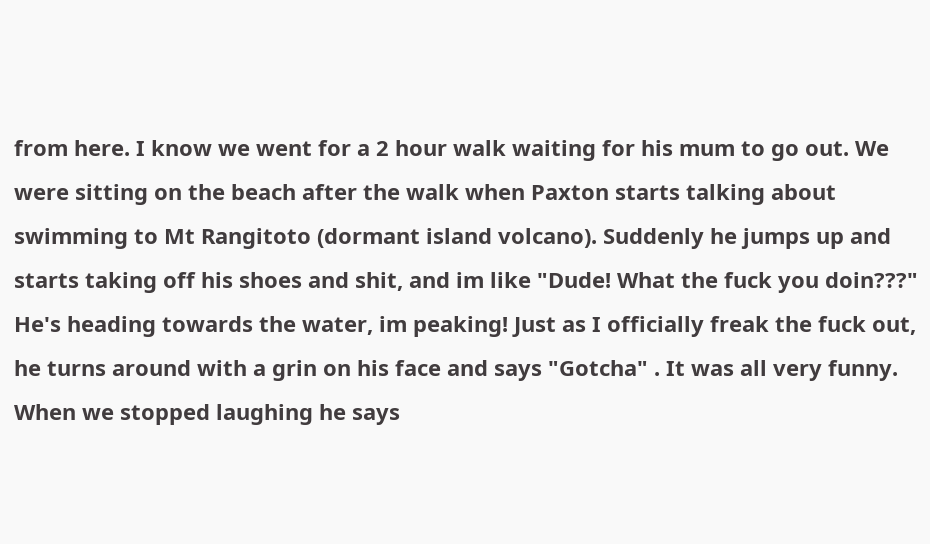from here. I know we went for a 2 hour walk waiting for his mum to go out. We were sitting on the beach after the walk when Paxton starts talking about swimming to Mt Rangitoto (dormant island volcano). Suddenly he jumps up and starts taking off his shoes and shit, and im like "Dude! What the fuck you doin???" He's heading towards the water, im peaking! Just as I officially freak the fuck out, he turns around with a grin on his face and says "Gotcha" . It was all very funny. When we stopped laughing he says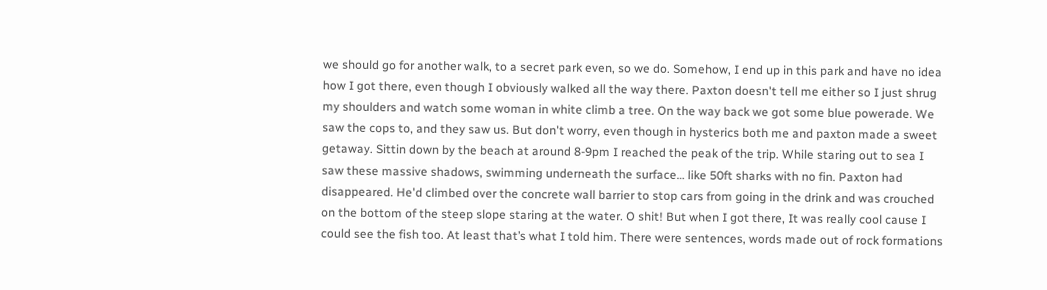we should go for another walk, to a secret park even, so we do. Somehow, I end up in this park and have no idea how I got there, even though I obviously walked all the way there. Paxton doesn't tell me either so I just shrug my shoulders and watch some woman in white climb a tree. On the way back we got some blue powerade. We saw the cops to, and they saw us. But don't worry, even though in hysterics both me and paxton made a sweet getaway. Sittin down by the beach at around 8-9pm I reached the peak of the trip. While staring out to sea I saw these massive shadows, swimming underneath the surface… like 50ft sharks with no fin. Paxton had disappeared. He'd climbed over the concrete wall barrier to stop cars from going in the drink and was crouched on the bottom of the steep slope staring at the water. O shit! But when I got there, It was really cool cause I could see the fish too. At least that’s what I told him. There were sentences, words made out of rock formations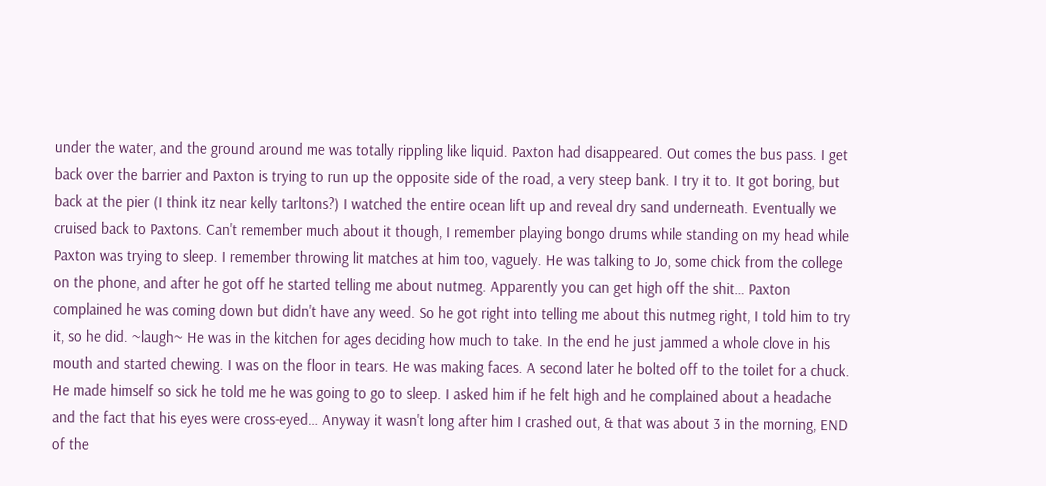under the water, and the ground around me was totally rippling like liquid. Paxton had disappeared. Out comes the bus pass. I get back over the barrier and Paxton is trying to run up the opposite side of the road, a very steep bank. I try it to. It got boring, but back at the pier (I think itz near kelly tarltons?) I watched the entire ocean lift up and reveal dry sand underneath. Eventually we cruised back to Paxtons. Can't remember much about it though, I remember playing bongo drums while standing on my head while Paxton was trying to sleep. I remember throwing lit matches at him too, vaguely. He was talking to Jo, some chick from the college on the phone, and after he got off he started telling me about nutmeg. Apparently you can get high off the shit… Paxton complained he was coming down but didn't have any weed. So he got right into telling me about this nutmeg right, I told him to try it, so he did. ~laugh~ He was in the kitchen for ages deciding how much to take. In the end he just jammed a whole clove in his mouth and started chewing. I was on the floor in tears. He was making faces. A second later he bolted off to the toilet for a chuck. He made himself so sick he told me he was going to go to sleep. I asked him if he felt high and he complained about a headache and the fact that his eyes were cross-eyed… Anyway it wasn't long after him I crashed out, & that was about 3 in the morning, END of the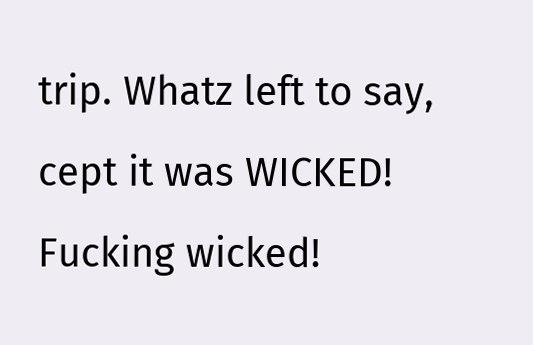trip. Whatz left to say, cept it was WICKED! Fucking wicked!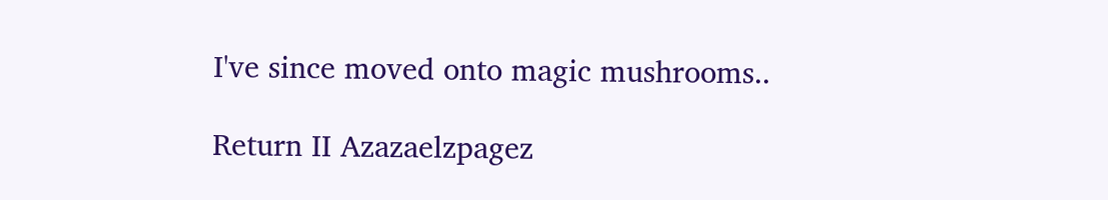I've since moved onto magic mushrooms..

Return II Azazaelzpagez